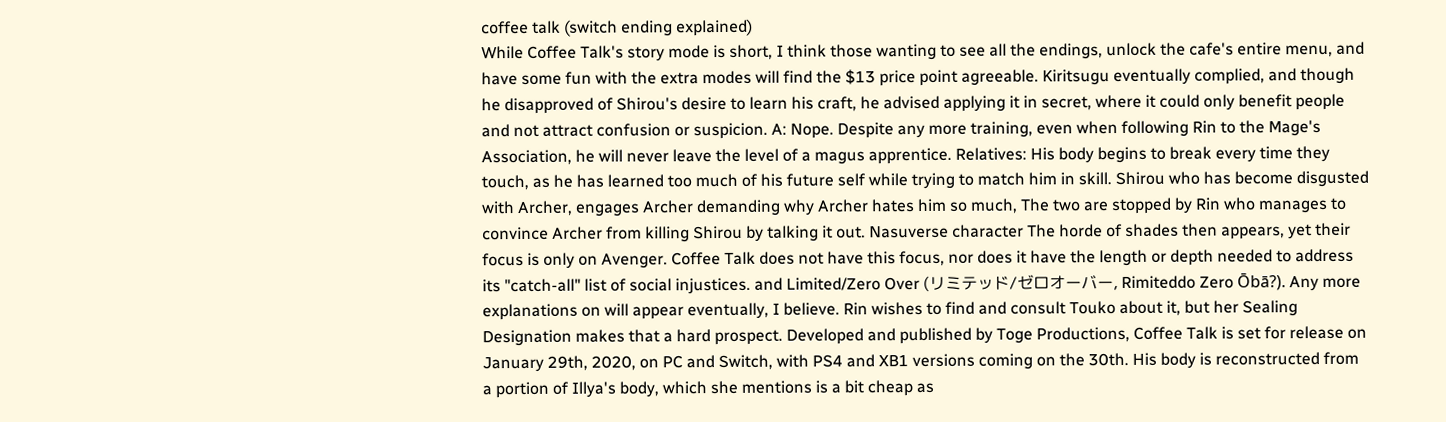coffee talk (switch ending explained)
While Coffee Talk's story mode is short, I think those wanting to see all the endings, unlock the cafe's entire menu, and have some fun with the extra modes will find the $13 price point agreeable. Kiritsugu eventually complied, and though he disapproved of Shirou's desire to learn his craft, he advised applying it in secret, where it could only benefit people and not attract confusion or suspicion. A: Nope. Despite any more training, even when following Rin to the Mage's Association, he will never leave the level of a magus apprentice. Relatives: His body begins to break every time they touch, as he has learned too much of his future self while trying to match him in skill. Shirou who has become disgusted with Archer, engages Archer demanding why Archer hates him so much, The two are stopped by Rin who manages to convince Archer from killing Shirou by talking it out. Nasuverse character The horde of shades then appears, yet their focus is only on Avenger. Coffee Talk does not have this focus, nor does it have the length or depth needed to address its "catch-all" list of social injustices. and Limited/Zero Over (リミテッド/ゼロオーバー, Rimiteddo Zero Ōbā?). Any more explanations on will appear eventually, I believe. Rin wishes to find and consult Touko about it, but her Sealing Designation makes that a hard prospect. Developed and published by Toge Productions, Coffee Talk is set for release on January 29th, 2020, on PC and Switch, with PS4 and XB1 versions coming on the 30th. His body is reconstructed from a portion of Illya's body, which she mentions is a bit cheap as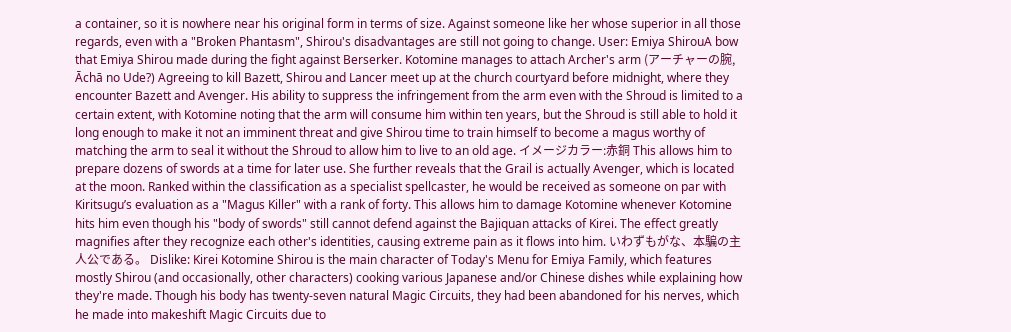a container, so it is nowhere near his original form in terms of size. Against someone like her whose superior in all those regards, even with a "Broken Phantasm", Shirou's disadvantages are still not going to change. User: Emiya ShirouA bow that Emiya Shirou made during the fight against Berserker. Kotomine manages to attach Archer's arm (アーチャーの腕, Āchā no Ude?) Agreeing to kill Bazett, Shirou and Lancer meet up at the church courtyard before midnight, where they encounter Bazett and Avenger. His ability to suppress the infringement from the arm even with the Shroud is limited to a certain extent, with Kotomine noting that the arm will consume him within ten years, but the Shroud is still able to hold it long enough to make it not an imminent threat and give Shirou time to train himself to become a magus worthy of matching the arm to seal it without the Shroud to allow him to live to an old age. イメージカラー:赤銅 This allows him to prepare dozens of swords at a time for later use. She further reveals that the Grail is actually Avenger, which is located at the moon. Ranked within the classification as a specialist spellcaster, he would be received as someone on par with Kiritsugu’s evaluation as a "Magus Killer" with a rank of forty. This allows him to damage Kotomine whenever Kotomine hits him even though his "body of swords" still cannot defend against the Bajiquan attacks of Kirei. The effect greatly magnifies after they recognize each other's identities, causing extreme pain as it flows into him. いわずもがな、本騙の主人公である。 Dislike: Kirei Kotomine Shirou is the main character of Today's Menu for Emiya Family, which features mostly Shirou (and occasionally, other characters) cooking various Japanese and/or Chinese dishes while explaining how they're made. Though his body has twenty-seven natural Magic Circuits, they had been abandoned for his nerves, which he made into makeshift Magic Circuits due to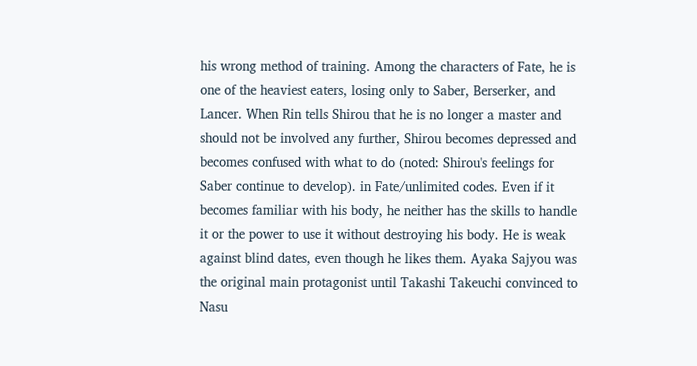his wrong method of training. Among the characters of Fate, he is one of the heaviest eaters, losing only to Saber, Berserker, and Lancer. When Rin tells Shirou that he is no longer a master and should not be involved any further, Shirou becomes depressed and becomes confused with what to do (noted: Shirou's feelings for Saber continue to develop). in Fate/unlimited codes. Even if it becomes familiar with his body, he neither has the skills to handle it or the power to use it without destroying his body. He is weak against blind dates, even though he likes them. Ayaka Sajyou was the original main protagonist until Takashi Takeuchi convinced to Nasu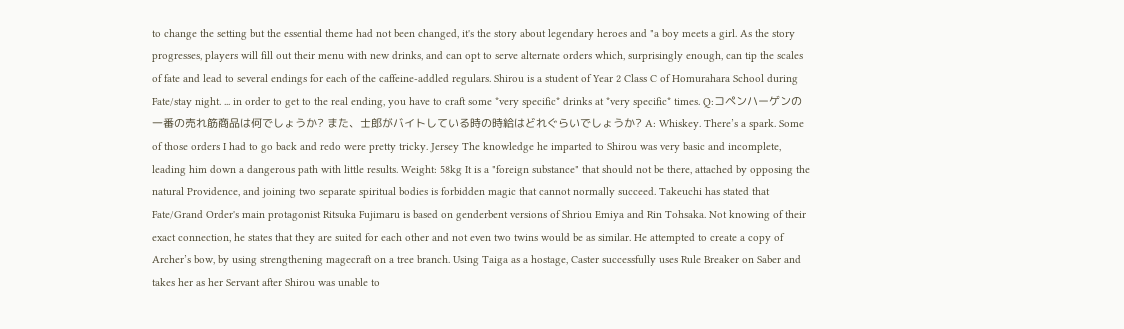to change the setting but the essential theme had not been changed, it's the story about legendary heroes and "a boy meets a girl. As the story progresses, players will fill out their menu with new drinks, and can opt to serve alternate orders which, surprisingly enough, can tip the scales of fate and lead to several endings for each of the caffeine-addled regulars. Shirou is a student of Year 2 Class C of Homurahara School during Fate/stay night. ... in order to get to the real ending, you have to craft some *very specific* drinks at *very specific* times. Q:コペンハーゲンの一番の売れ筋商品は何でしょうか? また、士郎がバイトしている時の時給はどれぐらいでしょうか? A: Whiskey. There’s a spark. Some of those orders I had to go back and redo were pretty tricky. Jersey The knowledge he imparted to Shirou was very basic and incomplete, leading him down a dangerous path with little results. Weight: 58kg It is a "foreign substance" that should not be there, attached by opposing the natural Providence, and joining two separate spiritual bodies is forbidden magic that cannot normally succeed. Takeuchi has stated that Fate/Grand Order's main protagonist Ritsuka Fujimaru is based on genderbent versions of Shriou Emiya and Rin Tohsaka. Not knowing of their exact connection, he states that they are suited for each other and not even two twins would be as similar. He attempted to create a copy of Archer’s bow, by using strengthening magecraft on a tree branch. Using Taiga as a hostage, Caster successfully uses Rule Breaker on Saber and takes her as her Servant after Shirou was unable to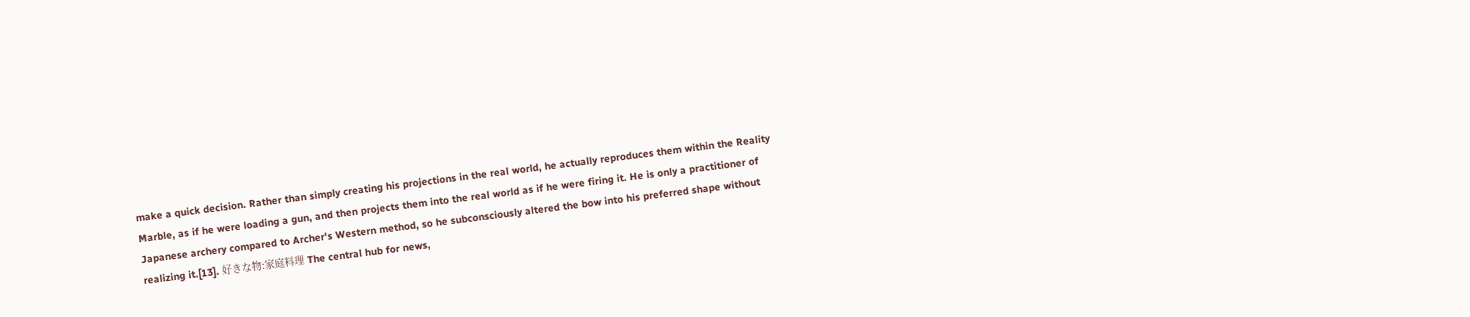make a quick decision. Rather than simply creating his projections in the real world, he actually reproduces them within the Reality Marble, as if he were loading a gun, and then projects them into the real world as if he were firing it. He is only a practitioner of Japanese archery compared to Archer's Western method, so he subconsciously altered the bow into his preferred shape without realizing it.[13]. 好きな物:家庭料理 The central hub for news,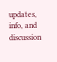updates, info, and discussion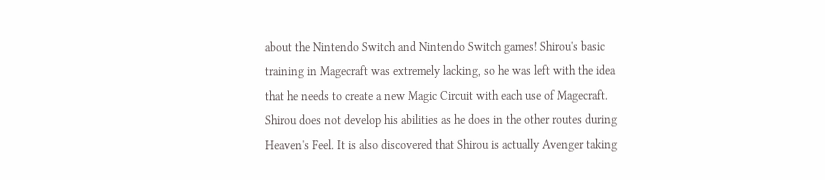about the Nintendo Switch and Nintendo Switch games! Shirou's basic training in Magecraft was extremely lacking, so he was left with the idea that he needs to create a new Magic Circuit with each use of Magecraft. Shirou does not develop his abilities as he does in the other routes during Heaven's Feel. It is also discovered that Shirou is actually Avenger taking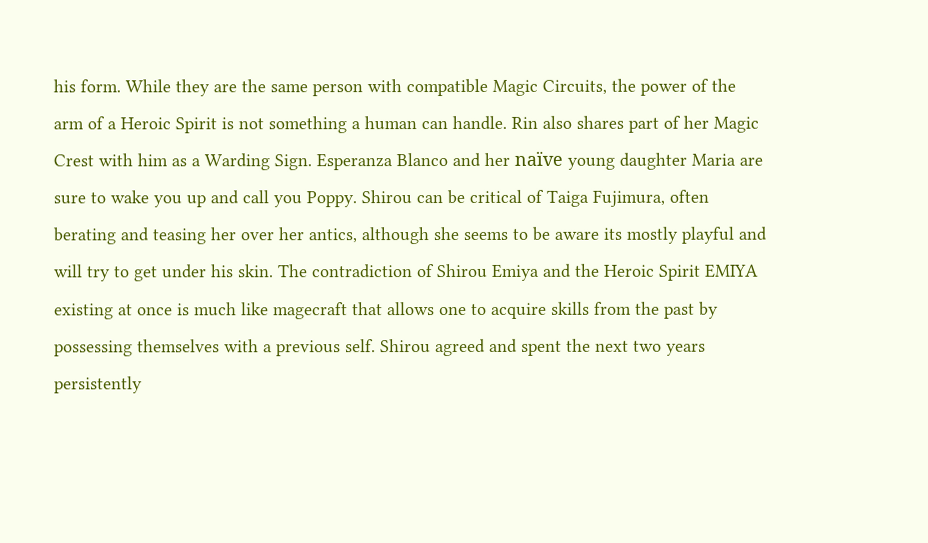his form. While they are the same person with compatible Magic Circuits, the power of the arm of a Heroic Spirit is not something a human can handle. Rin also shares part of her Magic Crest with him as a Warding Sign. Esperanza Blanco and her naïve young daughter Maria are sure to wake you up and call you Poppy. Shirou can be critical of Taiga Fujimura, often berating and teasing her over her antics, although she seems to be aware its mostly playful and will try to get under his skin. The contradiction of Shirou Emiya and the Heroic Spirit EMIYA existing at once is much like magecraft that allows one to acquire skills from the past by possessing themselves with a previous self. Shirou agreed and spent the next two years persistently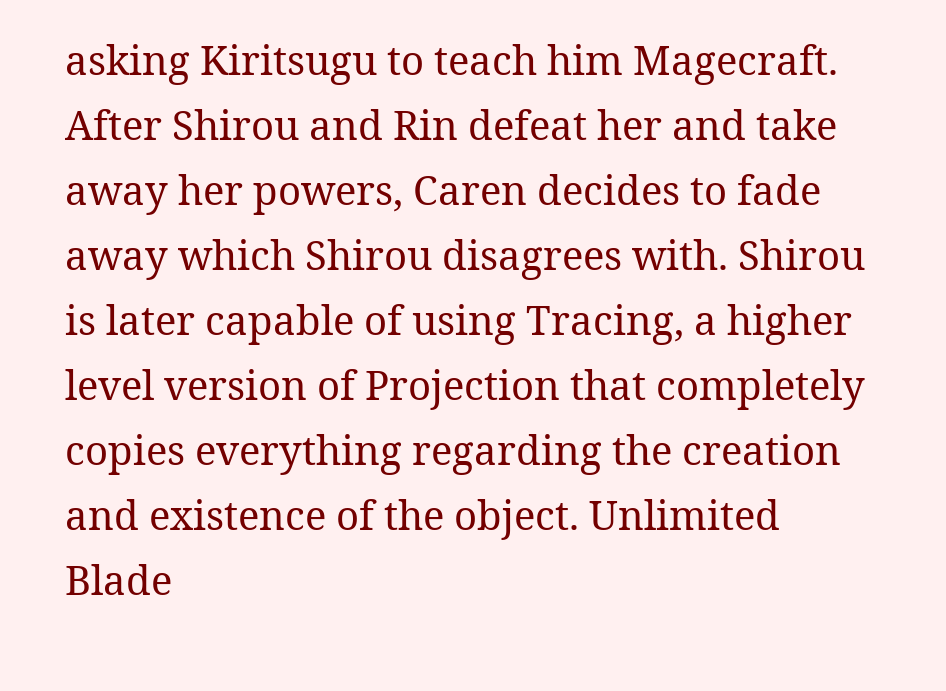asking Kiritsugu to teach him Magecraft. After Shirou and Rin defeat her and take away her powers, Caren decides to fade away which Shirou disagrees with. Shirou is later capable of using Tracing, a higher level version of Projection that completely copies everything regarding the creation and existence of the object. Unlimited Blade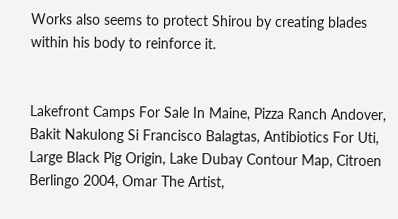Works also seems to protect Shirou by creating blades within his body to reinforce it.


Lakefront Camps For Sale In Maine, Pizza Ranch Andover, Bakit Nakulong Si Francisco Balagtas, Antibiotics For Uti, Large Black Pig Origin, Lake Dubay Contour Map, Citroen Berlingo 2004, Omar The Artist,